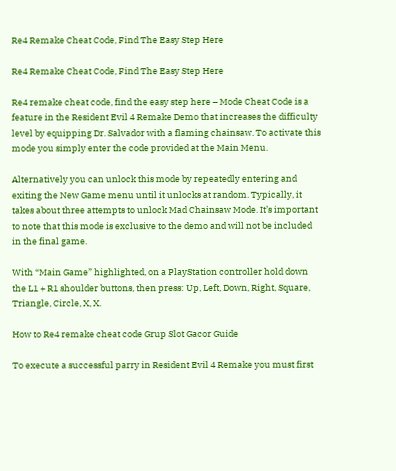Re4 Remake Cheat Code, Find The Easy Step Here

Re4 Remake Cheat Code, Find The Easy Step Here

Re4 remake cheat code, find the easy step here – Mode Cheat Code is a feature in the Resident Evil 4 Remake Demo that increases the difficulty level by equipping Dr. Salvador with a flaming chainsaw. To activate this mode you simply enter the code provided at the Main Menu.

Alternatively you can unlock this mode by repeatedly entering and exiting the New Game menu until it unlocks at random. Typically, it takes about three attempts to unlock Mad Chainsaw Mode. It’s important to note that this mode is exclusive to the demo and will not be included in the final game.

With “Main Game” highlighted, on a PlayStation controller hold down the L1 + R1 shoulder buttons, then press: Up, Left, Down, Right, Square, Triangle, Circle, X, X.

How to Re4 remake cheat code Grup Slot Gacor Guide

To execute a successful parry in Resident Evil 4 Remake you must first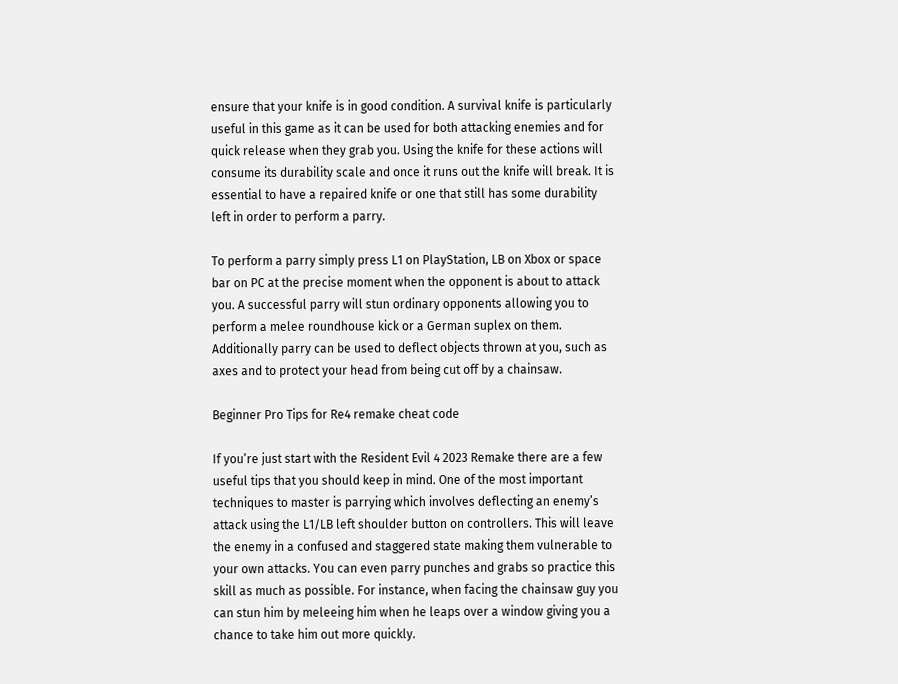ensure that your knife is in good condition. A survival knife is particularly useful in this game as it can be used for both attacking enemies and for quick release when they grab you. Using the knife for these actions will consume its durability scale and once it runs out the knife will break. It is essential to have a repaired knife or one that still has some durability left in order to perform a parry.

To perform a parry simply press L1 on PlayStation, LB on Xbox or space bar on PC at the precise moment when the opponent is about to attack you. A successful parry will stun ordinary opponents allowing you to perform a melee roundhouse kick or a German suplex on them. Additionally parry can be used to deflect objects thrown at you, such as axes and to protect your head from being cut off by a chainsaw.

Beginner Pro Tips for Re4 remake cheat code

If you’re just start with the Resident Evil 4 2023 Remake there are a few useful tips that you should keep in mind. One of the most important techniques to master is parrying which involves deflecting an enemy’s attack using the L1/LB left shoulder button on controllers. This will leave the enemy in a confused and staggered state making them vulnerable to your own attacks. You can even parry punches and grabs so practice this skill as much as possible. For instance, when facing the chainsaw guy you can stun him by meleeing him when he leaps over a window giving you a chance to take him out more quickly.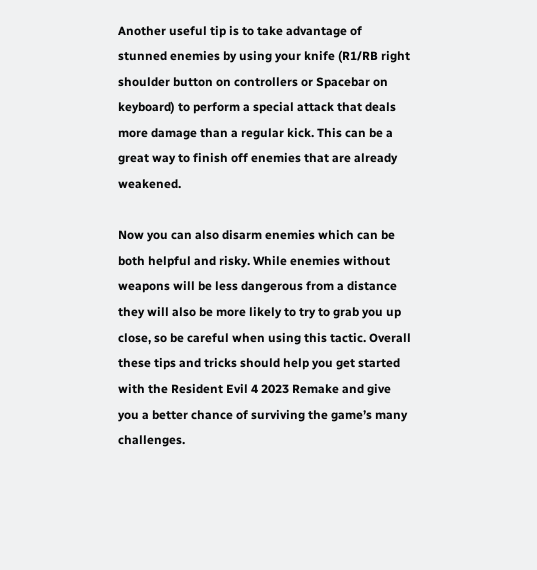Another useful tip is to take advantage of stunned enemies by using your knife (R1/RB right shoulder button on controllers or Spacebar on keyboard) to perform a special attack that deals more damage than a regular kick. This can be a great way to finish off enemies that are already weakened.

Now you can also disarm enemies which can be both helpful and risky. While enemies without weapons will be less dangerous from a distance they will also be more likely to try to grab you up close, so be careful when using this tactic. Overall these tips and tricks should help you get started with the Resident Evil 4 2023 Remake and give you a better chance of surviving the game’s many challenges.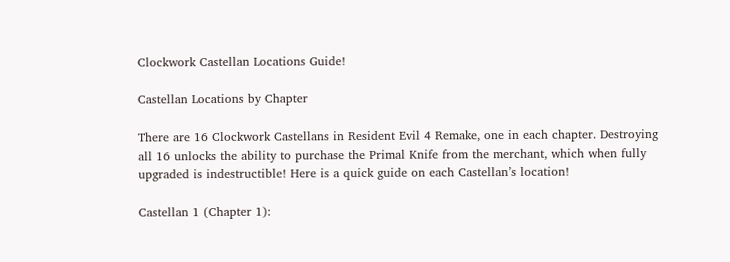Clockwork Castellan Locations Guide!

Castellan Locations by Chapter

There are 16 Clockwork Castellans in Resident Evil 4 Remake, one in each chapter. Destroying all 16 unlocks the ability to purchase the Primal Knife from the merchant, which when fully upgraded is indestructible! Here is a quick guide on each Castellan’s location!

Castellan 1 (Chapter 1):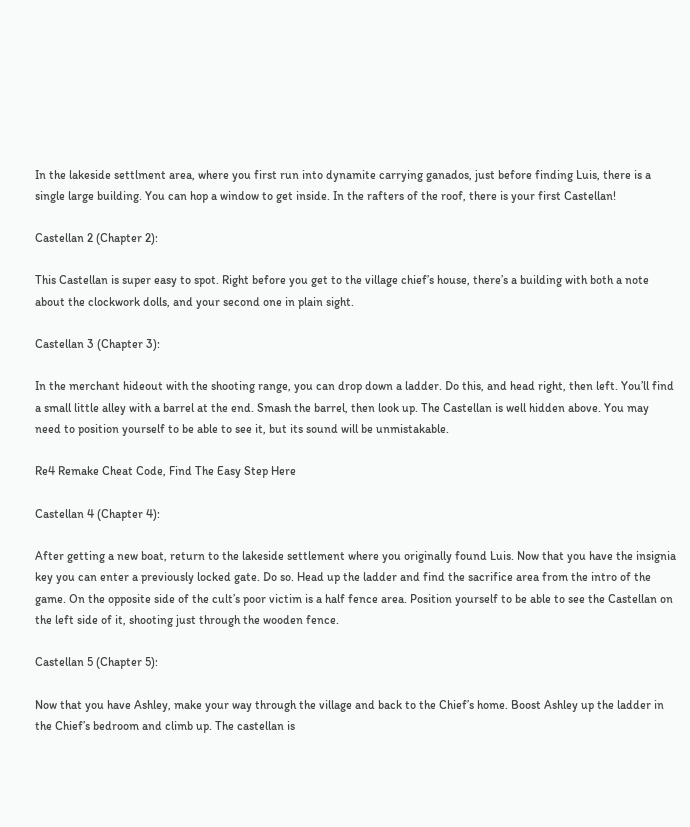In the lakeside settlment area, where you first run into dynamite carrying ganados, just before finding Luis, there is a single large building. You can hop a window to get inside. In the rafters of the roof, there is your first Castellan!

Castellan 2 (Chapter 2):

This Castellan is super easy to spot. Right before you get to the village chief’s house, there’s a building with both a note about the clockwork dolls, and your second one in plain sight.

Castellan 3 (Chapter 3):

In the merchant hideout with the shooting range, you can drop down a ladder. Do this, and head right, then left. You’ll find a small little alley with a barrel at the end. Smash the barrel, then look up. The Castellan is well hidden above. You may need to position yourself to be able to see it, but its sound will be unmistakable.

Re4 Remake Cheat Code, Find The Easy Step Here

Castellan 4 (Chapter 4):

After getting a new boat, return to the lakeside settlement where you originally found Luis. Now that you have the insignia key you can enter a previously locked gate. Do so. Head up the ladder and find the sacrifice area from the intro of the game. On the opposite side of the cult’s poor victim is a half fence area. Position yourself to be able to see the Castellan on the left side of it, shooting just through the wooden fence.

Castellan 5 (Chapter 5):

Now that you have Ashley, make your way through the village and back to the Chief’s home. Boost Ashley up the ladder in the Chief’s bedroom and climb up. The castellan is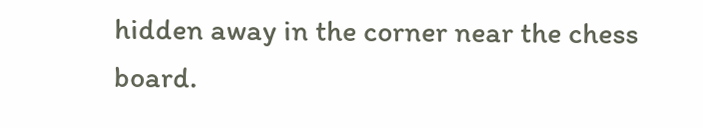hidden away in the corner near the chess board.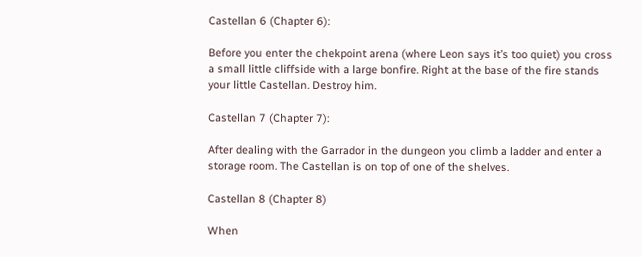Castellan 6 (Chapter 6):

Before you enter the chekpoint arena (where Leon says it’s too quiet) you cross a small little cliffside with a large bonfire. Right at the base of the fire stands your little Castellan. Destroy him.

Castellan 7 (Chapter 7):

After dealing with the Garrador in the dungeon you climb a ladder and enter a storage room. The Castellan is on top of one of the shelves.

Castellan 8 (Chapter 8)

When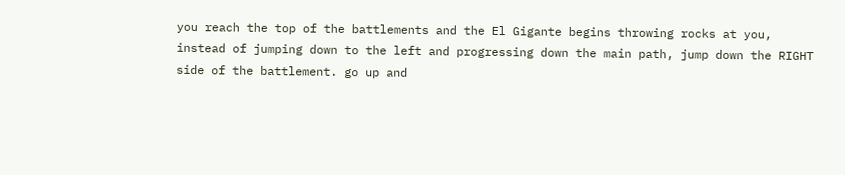you reach the top of the battlements and the El Gigante begins throwing rocks at you, instead of jumping down to the left and progressing down the main path, jump down the RIGHT side of the battlement. go up and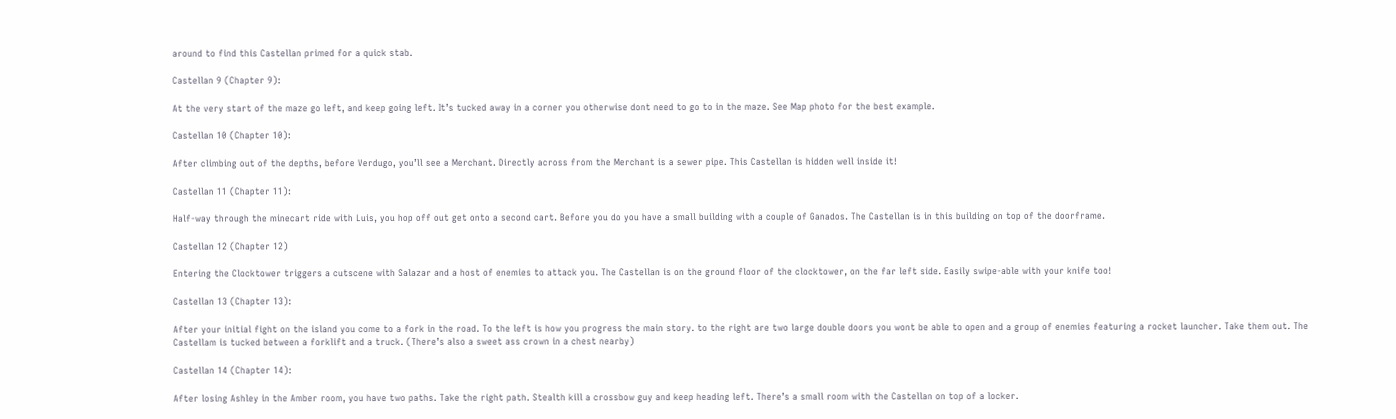around to find this Castellan primed for a quick stab.

Castellan 9 (Chapter 9):

At the very start of the maze go left, and keep going left. It’s tucked away in a corner you otherwise dont need to go to in the maze. See Map photo for the best example.

Castellan 10 (Chapter 10):

After climbing out of the depths, before Verdugo, you’ll see a Merchant. Directly across from the Merchant is a sewer pipe. This Castellan is hidden well inside it!

Castellan 11 (Chapter 11):

Half-way through the minecart ride with Luis, you hop off out get onto a second cart. Before you do you have a small building with a couple of Ganados. The Castellan is in this building on top of the doorframe.

Castellan 12 (Chapter 12)

Entering the Clocktower triggers a cutscene with Salazar and a host of enemies to attack you. The Castellan is on the ground floor of the clocktower, on the far left side. Easily swipe-able with your knife too!

Castellan 13 (Chapter 13):

After your initial fight on the island you come to a fork in the road. To the left is how you progress the main story. to the right are two large double doors you wont be able to open and a group of enemies featuring a rocket launcher. Take them out. The Castellam is tucked between a forklift and a truck. (There’s also a sweet ass crown in a chest nearby)

Castellan 14 (Chapter 14):

After losing Ashley in the Amber room, you have two paths. Take the right path. Stealth kill a crossbow guy and keep heading left. There’s a small room with the Castellan on top of a locker.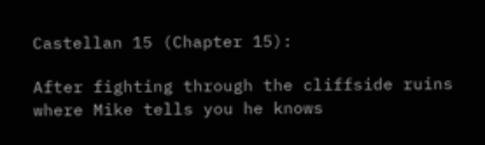Castellan 15 (Chapter 15):

After fighting through the cliffside ruins where Mike tells you he knows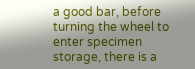a good bar, before turning the wheel to enter specimen storage, there is a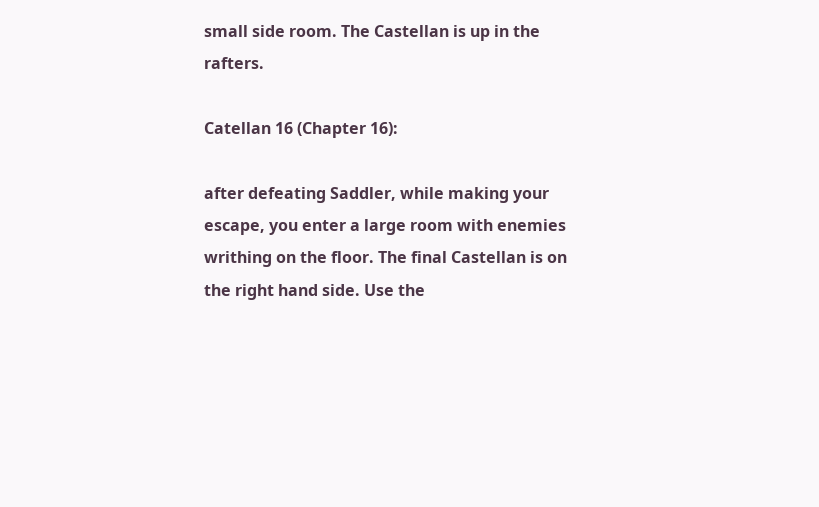small side room. The Castellan is up in the rafters.

Catellan 16 (Chapter 16):

after defeating Saddler, while making your escape, you enter a large room with enemies writhing on the floor. The final Castellan is on the right hand side. Use the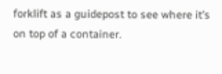forklift as a guidepost to see where it’s on top of a container.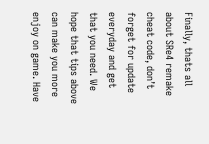Finally, thats all about SRe4 remake cheat code, don’t forget for update everyday and get that you need. We hope that tips above can make you more enjoy on game. Have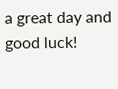a great day and good luck!